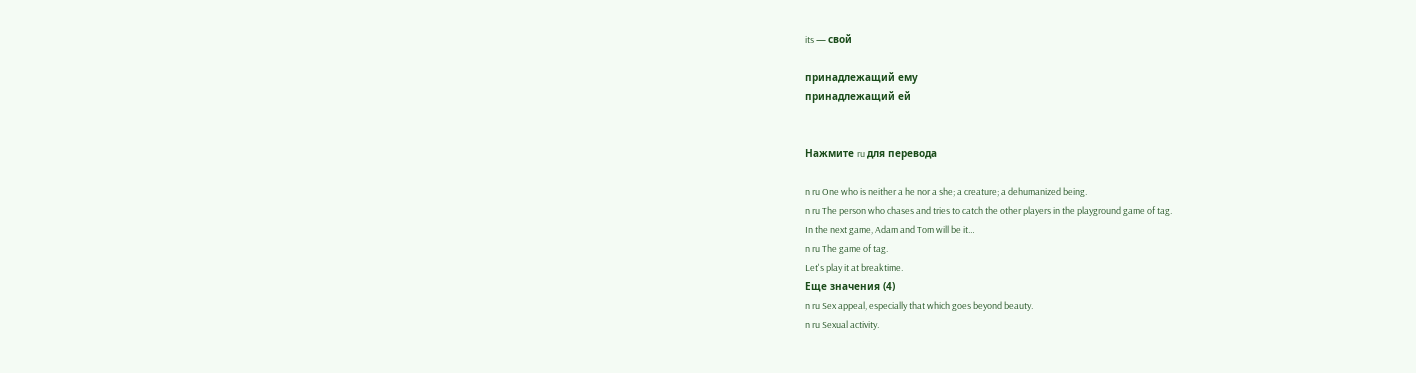its — свой

принадлежащий ему
принадлежащий ей


Нажмите ru для перевода

n ru One who is neither a he nor a she; a creature; a dehumanized being.
n ru The person who chases and tries to catch the other players in the playground game of tag.
In the next game, Adam and Tom will be it…
n ru The game of tag.
Let's play it at breaktime.
Еще значения (4)
n ru Sex appeal, especially that which goes beyond beauty.
n ru Sexual activity.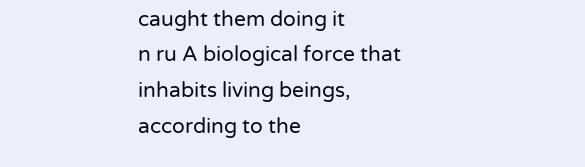caught them doing it
n ru A biological force that inhabits living beings, according to the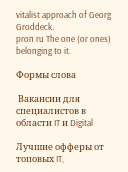vitalist approach of Georg Groddeck.
pron ru The one (or ones) belonging to it.

Формы слова

 Вакансии для специалистов в области IT и Digital

Лучшие офферы от топовых IT,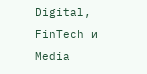Digital, FinTech и Media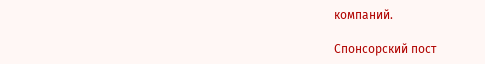компаний.

Спонсорский пост